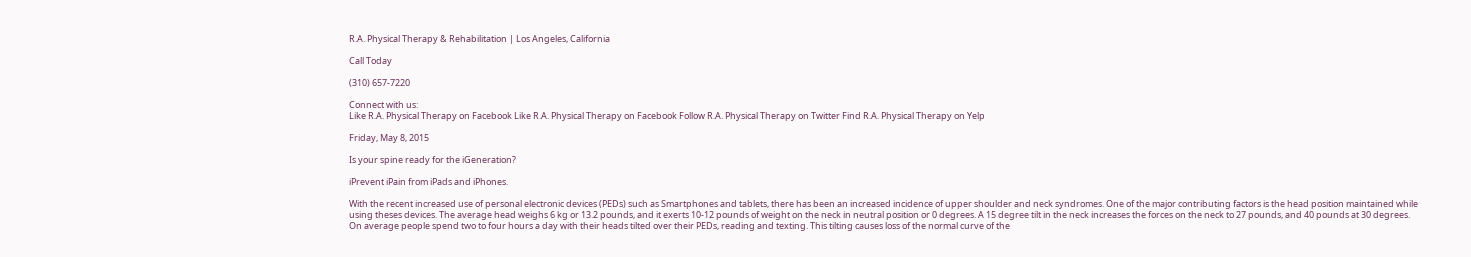R.A. Physical Therapy & Rehabilitation | Los Angeles, California

Call Today

(310) 657-7220

Connect with us:
Like R.A. Physical Therapy on Facebook Like R.A. Physical Therapy on Facebook Follow R.A. Physical Therapy on Twitter Find R.A. Physical Therapy on Yelp

Friday, May 8, 2015

Is your spine ready for the iGeneration?

iPrevent iPain from iPads and iPhones.

With the recent increased use of personal electronic devices (PEDs) such as Smartphones and tablets, there has been an increased incidence of upper shoulder and neck syndromes. One of the major contributing factors is the head position maintained while using theses devices. The average head weighs 6 kg or 13.2 pounds, and it exerts 10-12 pounds of weight on the neck in neutral position or 0 degrees. A 15 degree tilt in the neck increases the forces on the neck to 27 pounds, and 40 pounds at 30 degrees.
On average people spend two to four hours a day with their heads tilted over their PEDs, reading and texting. This tilting causes loss of the normal curve of the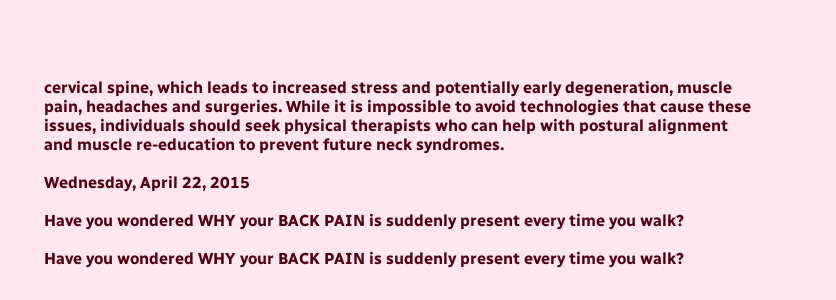cervical spine, which leads to increased stress and potentially early degeneration, muscle pain, headaches and surgeries. While it is impossible to avoid technologies that cause these issues, individuals should seek physical therapists who can help with postural alignment and muscle re-education to prevent future neck syndromes.

Wednesday, April 22, 2015

Have you wondered WHY your BACK PAIN is suddenly present every time you walk?

Have you wondered WHY your BACK PAIN is suddenly present every time you walk?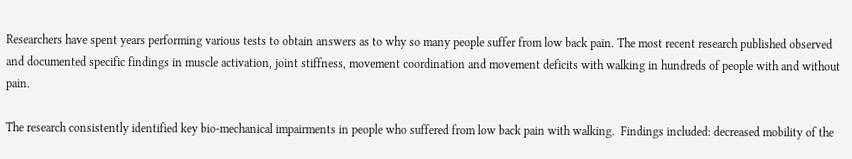Researchers have spent years performing various tests to obtain answers as to why so many people suffer from low back pain. The most recent research published observed and documented specific findings in muscle activation, joint stiffness, movement coordination and movement deficits with walking in hundreds of people with and without pain.

The research consistently identified key bio-mechanical impairments in people who suffered from low back pain with walking.  Findings included: decreased mobility of the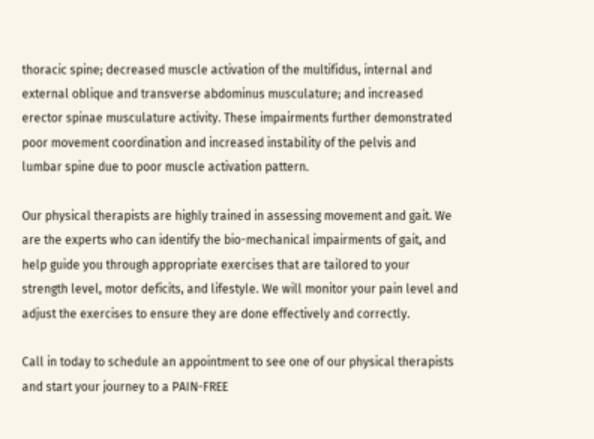thoracic spine; decreased muscle activation of the multifidus, internal and external oblique and transverse abdominus musculature; and increased erector spinae musculature activity. These impairments further demonstrated poor movement coordination and increased instability of the pelvis and lumbar spine due to poor muscle activation pattern.

Our physical therapists are highly trained in assessing movement and gait. We are the experts who can identify the bio-mechanical impairments of gait, and help guide you through appropriate exercises that are tailored to your strength level, motor deficits, and lifestyle. We will monitor your pain level and adjust the exercises to ensure they are done effectively and correctly.

Call in today to schedule an appointment to see one of our physical therapists and start your journey to a PAIN-FREE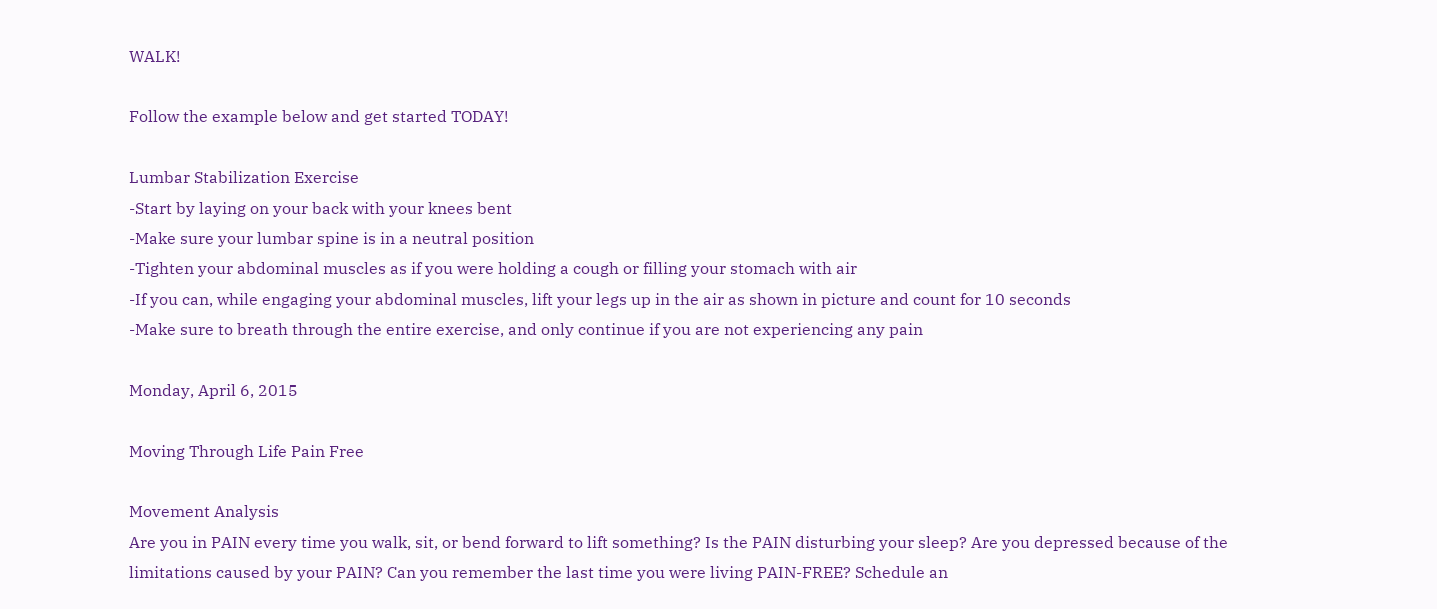WALK!

Follow the example below and get started TODAY!

Lumbar Stabilization Exercise
-Start by laying on your back with your knees bent
-Make sure your lumbar spine is in a neutral position
-Tighten your abdominal muscles as if you were holding a cough or filling your stomach with air
-If you can, while engaging your abdominal muscles, lift your legs up in the air as shown in picture and count for 10 seconds
-Make sure to breath through the entire exercise, and only continue if you are not experiencing any pain

Monday, April 6, 2015

Moving Through Life Pain Free

Movement Analysis
Are you in PAIN every time you walk, sit, or bend forward to lift something? Is the PAIN disturbing your sleep? Are you depressed because of the limitations caused by your PAIN? Can you remember the last time you were living PAIN-FREE? Schedule an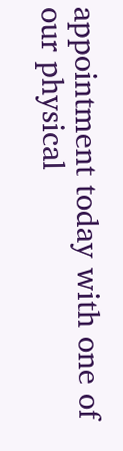appointment today with one of our physical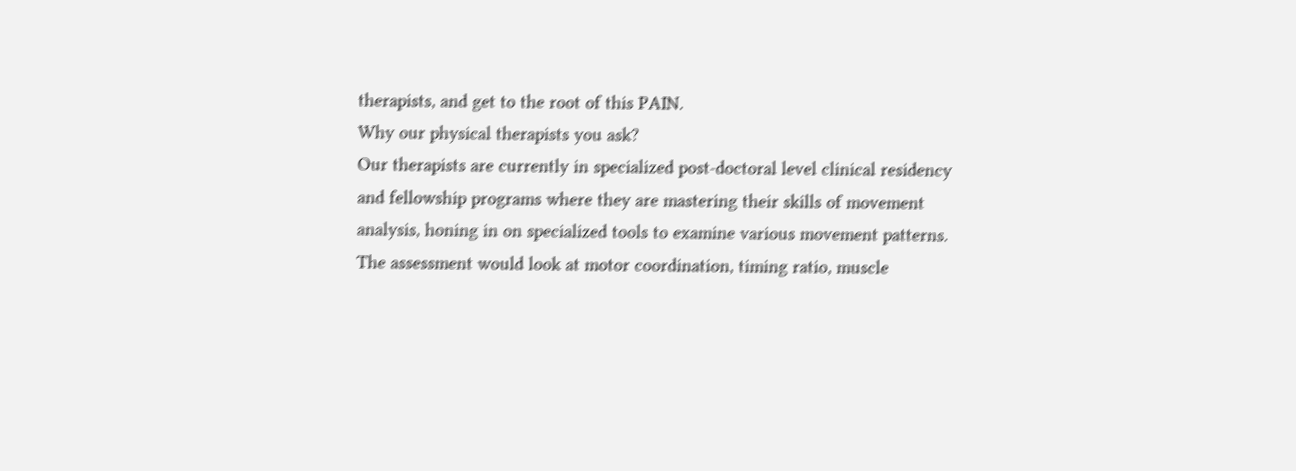therapists, and get to the root of this PAIN.
Why our physical therapists you ask?
Our therapists are currently in specialized post-doctoral level clinical residency and fellowship programs where they are mastering their skills of movement analysis, honing in on specialized tools to examine various movement patterns. The assessment would look at motor coordination, timing ratio, muscle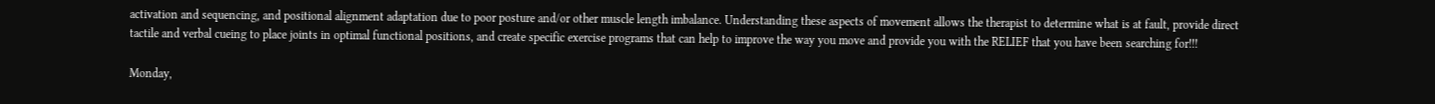activation and sequencing, and positional alignment adaptation due to poor posture and/or other muscle length imbalance. Understanding these aspects of movement allows the therapist to determine what is at fault, provide direct tactile and verbal cueing to place joints in optimal functional positions, and create specific exercise programs that can help to improve the way you move and provide you with the RELIEF that you have been searching for!!!

Monday,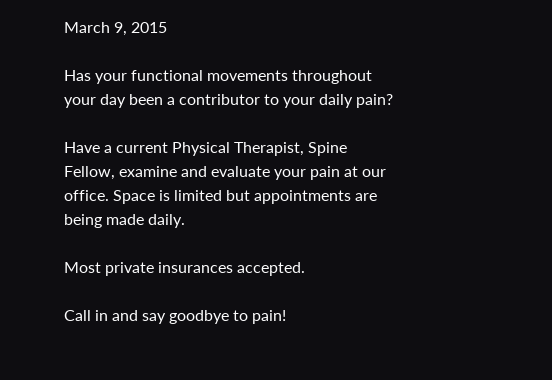March 9, 2015

Has your functional movements throughout your day been a contributor to your daily pain?

Have a current Physical Therapist, Spine Fellow, examine and evaluate your pain at our office. Space is limited but appointments are being made daily.

Most private insurances accepted.

Call in and say goodbye to pain!